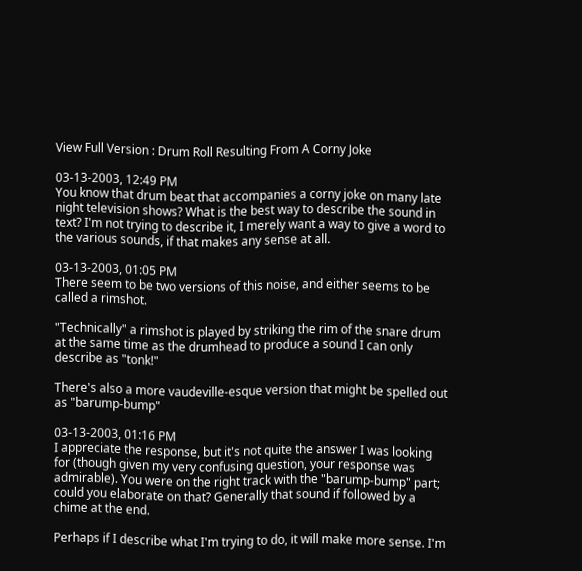View Full Version : Drum Roll Resulting From A Corny Joke

03-13-2003, 12:49 PM
You know that drum beat that accompanies a corny joke on many late night television shows? What is the best way to describe the sound in text? I'm not trying to describe it, I merely want a way to give a word to the various sounds, if that makes any sense at all.

03-13-2003, 01:05 PM
There seem to be two versions of this noise, and either seems to be called a rimshot.

"Technically" a rimshot is played by striking the rim of the snare drum at the same time as the drumhead to produce a sound I can only describe as "tonk!"

There's also a more vaudeville-esque version that might be spelled out as "barump-bump"

03-13-2003, 01:16 PM
I appreciate the response, but it's not quite the answer I was looking for (though given my very confusing question, your response was admirable). You were on the right track with the "barump-bump" part; could you elaborate on that? Generally that sound if followed by a chime at the end.

Perhaps if I describe what I'm trying to do, it will make more sense. I'm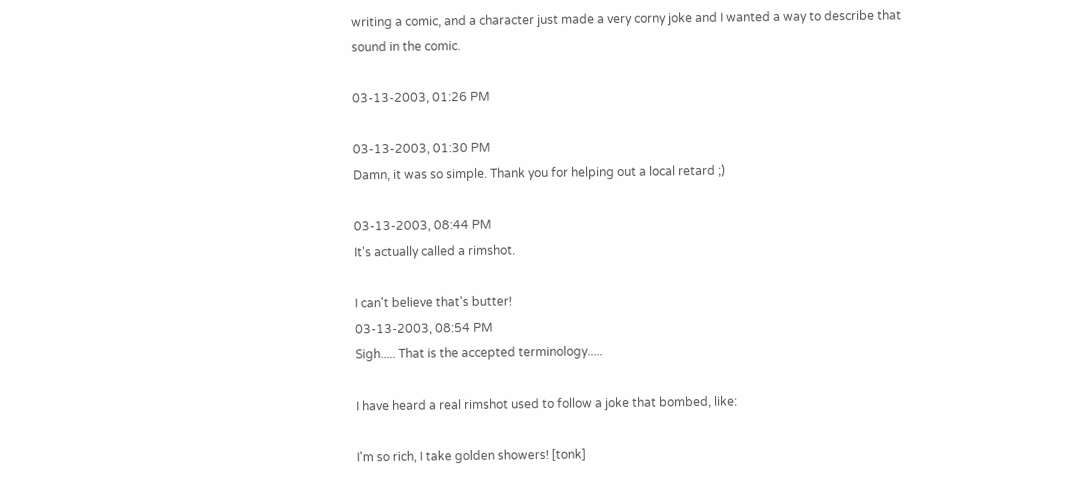writing a comic, and a character just made a very corny joke and I wanted a way to describe that sound in the comic.

03-13-2003, 01:26 PM

03-13-2003, 01:30 PM
Damn, it was so simple. Thank you for helping out a local retard ;)

03-13-2003, 08:44 PM
It's actually called a rimshot.

I can't believe that's butter!
03-13-2003, 08:54 PM
Sigh..... That is the accepted terminology.....

I have heard a real rimshot used to follow a joke that bombed, like:

I'm so rich, I take golden showers! [tonk]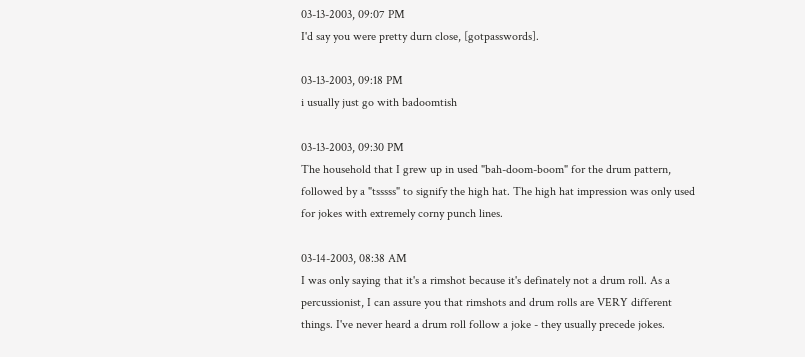03-13-2003, 09:07 PM
I'd say you were pretty durn close, [gotpasswords].

03-13-2003, 09:18 PM
i usually just go with badoomtish

03-13-2003, 09:30 PM
The household that I grew up in used "bah-doom-boom" for the drum pattern, followed by a "tsssss" to signify the high hat. The high hat impression was only used for jokes with extremely corny punch lines.

03-14-2003, 08:38 AM
I was only saying that it's a rimshot because it's definately not a drum roll. As a percussionist, I can assure you that rimshots and drum rolls are VERY different things. I've never heard a drum roll follow a joke - they usually precede jokes.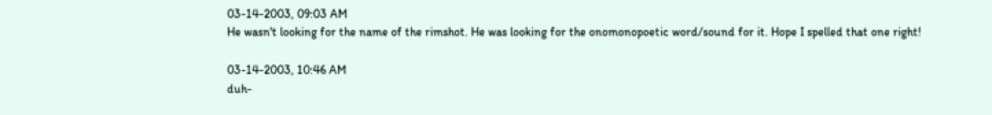03-14-2003, 09:03 AM
He wasn't looking for the name of the rimshot. He was looking for the onomonopoetic word/sound for it. Hope I spelled that one right!

03-14-2003, 10:46 AM
duh-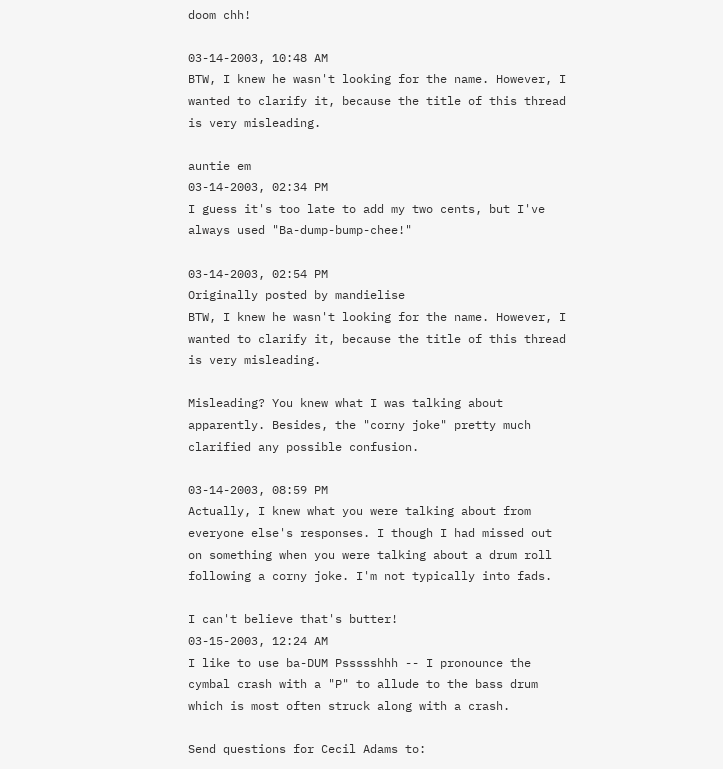doom chh!

03-14-2003, 10:48 AM
BTW, I knew he wasn't looking for the name. However, I wanted to clarify it, because the title of this thread is very misleading.

auntie em
03-14-2003, 02:34 PM
I guess it's too late to add my two cents, but I've always used "Ba-dump-bump-chee!"

03-14-2003, 02:54 PM
Originally posted by mandielise
BTW, I knew he wasn't looking for the name. However, I wanted to clarify it, because the title of this thread is very misleading.

Misleading? You knew what I was talking about apparently. Besides, the "corny joke" pretty much clarified any possible confusion.

03-14-2003, 08:59 PM
Actually, I knew what you were talking about from everyone else's responses. I though I had missed out on something when you were talking about a drum roll following a corny joke. I'm not typically into fads.

I can't believe that's butter!
03-15-2003, 12:24 AM
I like to use ba-DUM Pssssshhh -- I pronounce the cymbal crash with a "P" to allude to the bass drum which is most often struck along with a crash.

Send questions for Cecil Adams to: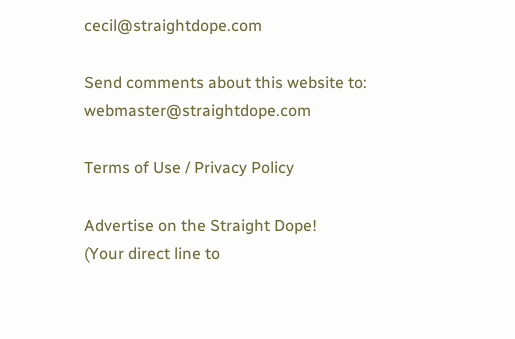cecil@straightdope.com

Send comments about this website to: webmaster@straightdope.com

Terms of Use / Privacy Policy

Advertise on the Straight Dope!
(Your direct line to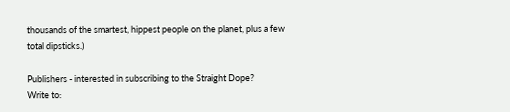thousands of the smartest, hippest people on the planet, plus a few total dipsticks.)

Publishers - interested in subscribing to the Straight Dope?
Write to: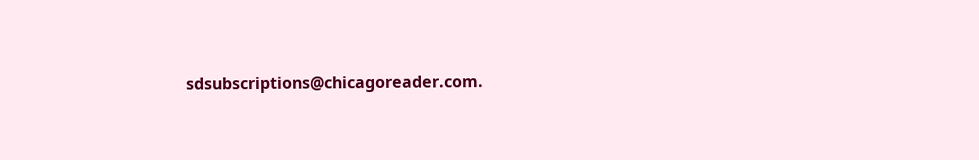sdsubscriptions@chicagoreader.com.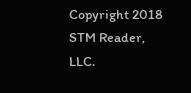Copyright 2018 STM Reader, LLC.